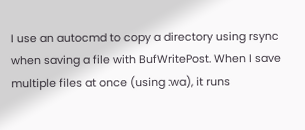I use an autocmd to copy a directory using rsync when saving a file with BufWritePost. When I save multiple files at once (using :wa), it runs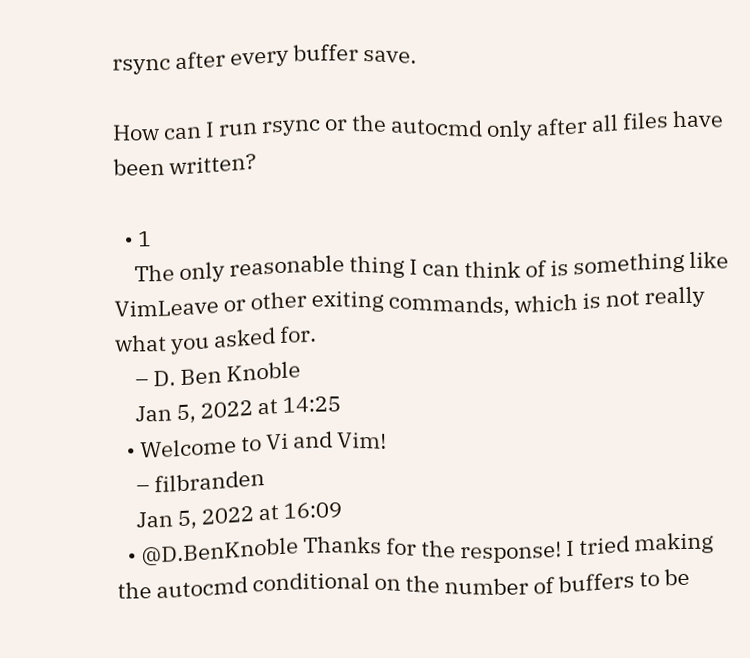rsync after every buffer save.

How can I run rsync or the autocmd only after all files have been written?

  • 1
    The only reasonable thing I can think of is something like VimLeave or other exiting commands, which is not really what you asked for.
    – D. Ben Knoble
    Jan 5, 2022 at 14:25
  • Welcome to Vi and Vim!
    – filbranden
    Jan 5, 2022 at 16:09
  • @D.BenKnoble Thanks for the response! I tried making the autocmd conditional on the number of buffers to be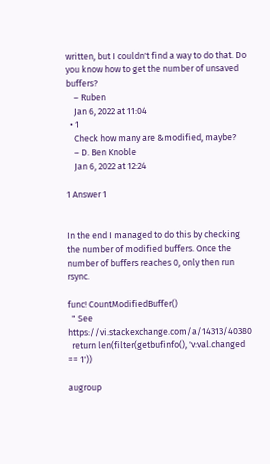written, but I couldn't find a way to do that. Do you know how to get the number of unsaved buffers?
    – Ruben
    Jan 6, 2022 at 11:04
  • 1
    Check how many are &modified, maybe?
    – D. Ben Knoble
    Jan 6, 2022 at 12:24

1 Answer 1


In the end I managed to do this by checking the number of modified buffers. Once the number of buffers reaches 0, only then run rsync.

func! CountModifiedBuffer()
  " See https://vi.stackexchange.com/a/14313/40380
  return len(filter(getbufinfo(), 'v:val.changed == 1'))

augroup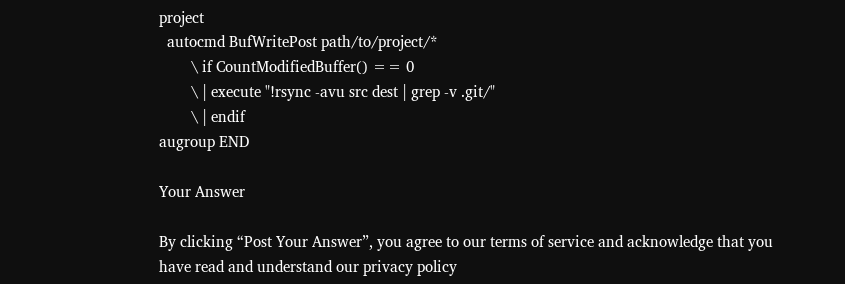project
  autocmd BufWritePost path/to/project/*
        \ if CountModifiedBuffer() == 0
        \ | execute "!rsync -avu src dest | grep -v .git/"
        \ | endif
augroup END

Your Answer

By clicking “Post Your Answer”, you agree to our terms of service and acknowledge that you have read and understand our privacy policy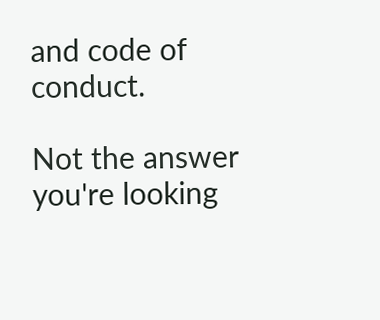and code of conduct.

Not the answer you're looking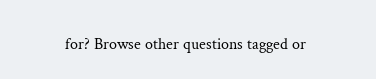for? Browse other questions tagged or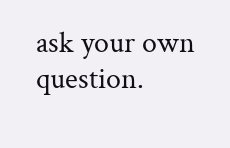ask your own question.